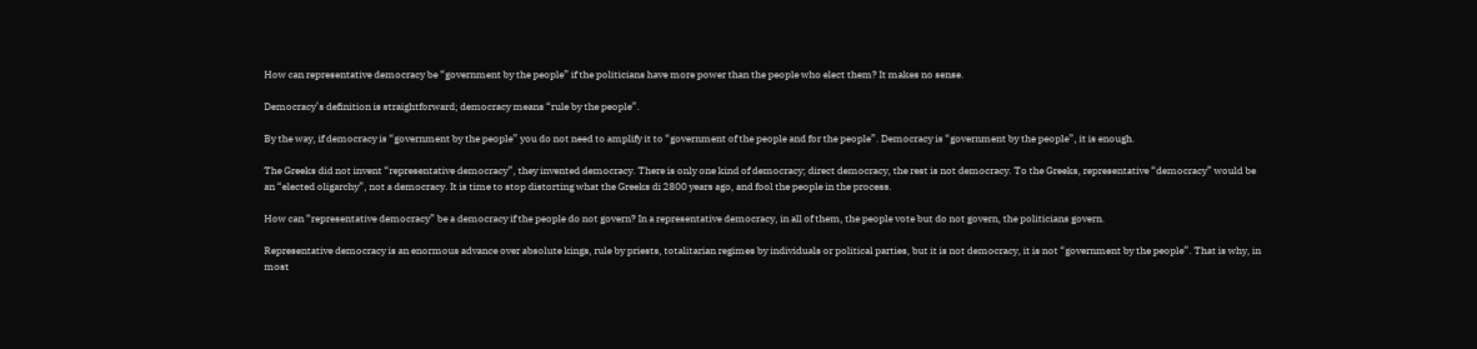How can representative democracy be “government by the people” if the politicians have more power than the people who elect them? It makes no sense.

Democracy’s definition is straightforward; democracy means “rule by the people”.

By the way, if democracy is “government by the people” you do not need to amplify it to “government of the people and for the people”. Democracy is “government by the people”, it is enough.

The Greeks did not invent “representative democracy”, they invented democracy. There is only one kind of democracy; direct democracy, the rest is not democracy. To the Greeks, representative “democracy” would be an “elected oligarchy”, not a democracy. It is time to stop distorting what the Greeks di 2800 years ago, and fool the people in the process.

How can “representative democracy” be a democracy if the people do not govern? In a representative democracy, in all of them, the people vote but do not govern, the politicians govern.

Representative democracy is an enormous advance over absolute kings, rule by priests, totalitarian regimes by individuals or political parties, but it is not democracy, it is not “government by the people”. That is why, in most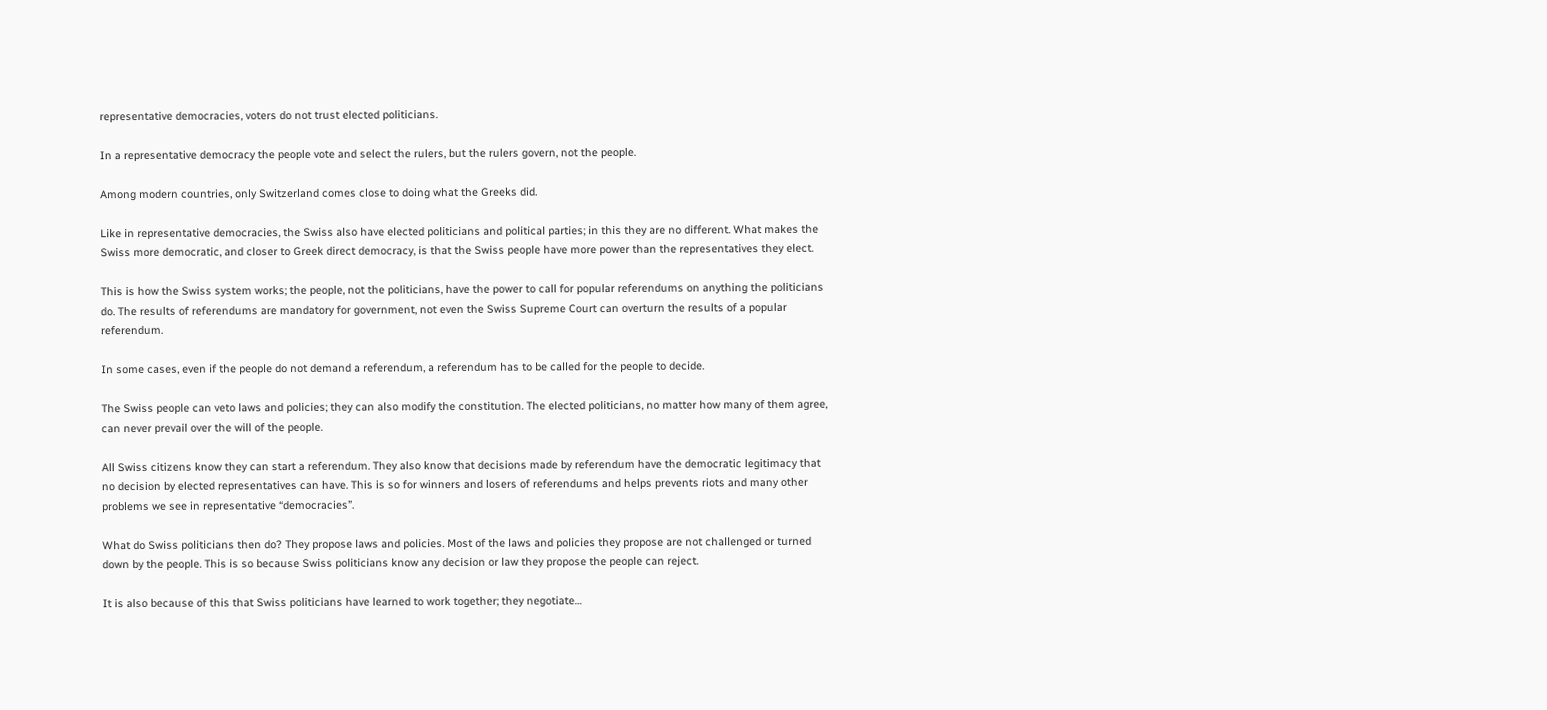representative democracies, voters do not trust elected politicians.

In a representative democracy the people vote and select the rulers, but the rulers govern, not the people.

Among modern countries, only Switzerland comes close to doing what the Greeks did.

Like in representative democracies, the Swiss also have elected politicians and political parties; in this they are no different. What makes the Swiss more democratic, and closer to Greek direct democracy, is that the Swiss people have more power than the representatives they elect.

This is how the Swiss system works; the people, not the politicians, have the power to call for popular referendums on anything the politicians do. The results of referendums are mandatory for government, not even the Swiss Supreme Court can overturn the results of a popular referendum.

In some cases, even if the people do not demand a referendum, a referendum has to be called for the people to decide.

The Swiss people can veto laws and policies; they can also modify the constitution. The elected politicians, no matter how many of them agree, can never prevail over the will of the people.

All Swiss citizens know they can start a referendum. They also know that decisions made by referendum have the democratic legitimacy that no decision by elected representatives can have. This is so for winners and losers of referendums and helps prevents riots and many other problems we see in representative “democracies”.

What do Swiss politicians then do? They propose laws and policies. Most of the laws and policies they propose are not challenged or turned down by the people. This is so because Swiss politicians know any decision or law they propose the people can reject.

It is also because of this that Swiss politicians have learned to work together; they negotiate…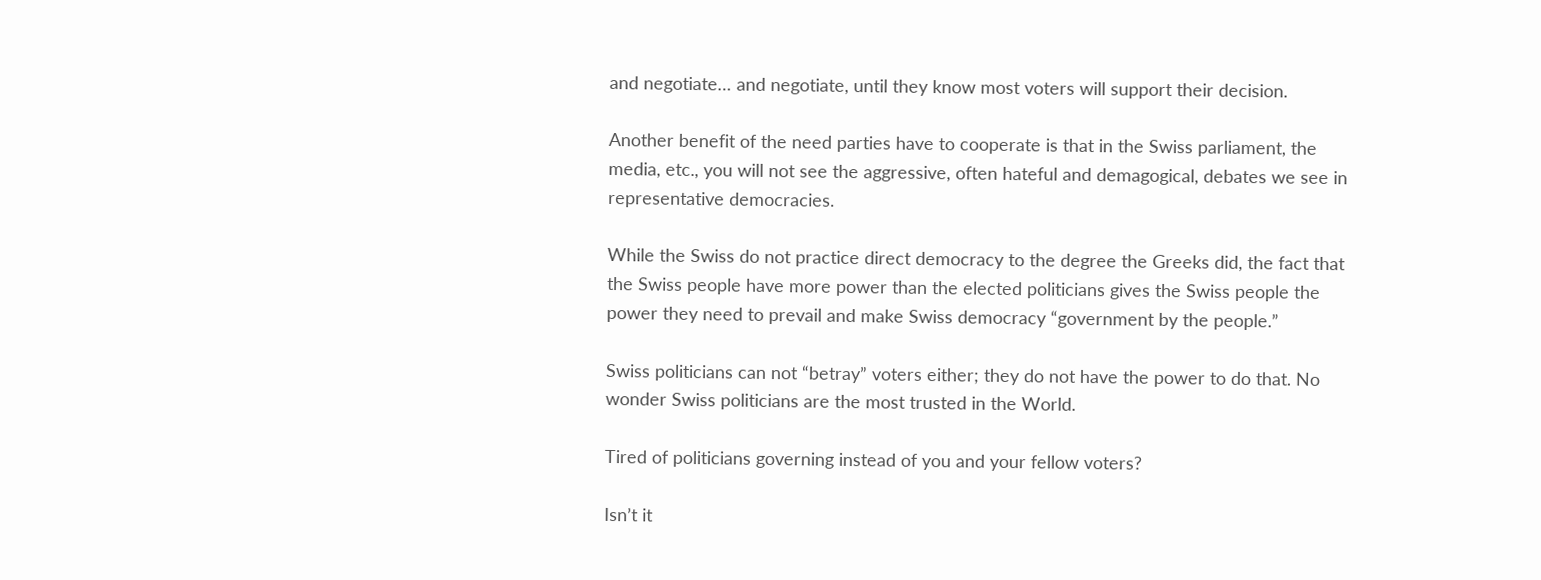and negotiate… and negotiate, until they know most voters will support their decision.

Another benefit of the need parties have to cooperate is that in the Swiss parliament, the media, etc., you will not see the aggressive, often hateful and demagogical, debates we see in representative democracies.

While the Swiss do not practice direct democracy to the degree the Greeks did, the fact that the Swiss people have more power than the elected politicians gives the Swiss people the power they need to prevail and make Swiss democracy “government by the people.”

Swiss politicians can not “betray” voters either; they do not have the power to do that. No wonder Swiss politicians are the most trusted in the World.

Tired of politicians governing instead of you and your fellow voters?

Isn’t it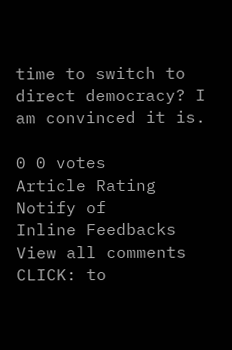time to switch to direct democracy? I am convinced it is.

0 0 votes
Article Rating
Notify of
Inline Feedbacks
View all comments
CLICK: to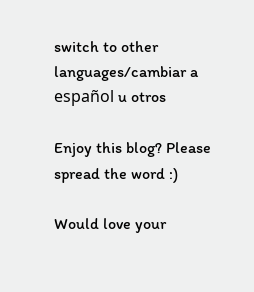switch to other languages/cambiar a español u otros

Enjoy this blog? Please spread the word :)

Would love your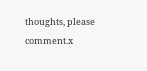thoughts, please comment.x